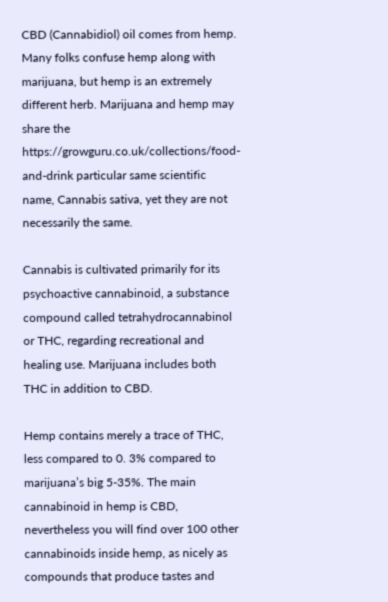CBD (Cannabidiol) oil comes from hemp. Many folks confuse hemp along with marijuana, but hemp is an extremely different herb. Marijuana and hemp may share the https://growguru.co.uk/collections/food-and-drink particular same scientific name, Cannabis sativa, yet they are not necessarily the same.

Cannabis is cultivated primarily for its psychoactive cannabinoid, a substance compound called tetrahydrocannabinol or THC, regarding recreational and healing use. Marijuana includes both THC in addition to CBD.

Hemp contains merely a trace of THC, less compared to 0. 3% compared to marijuana’s big 5-35%. The main cannabinoid in hemp is CBD, nevertheless you will find over 100 other cannabinoids inside hemp, as nicely as compounds that produce tastes and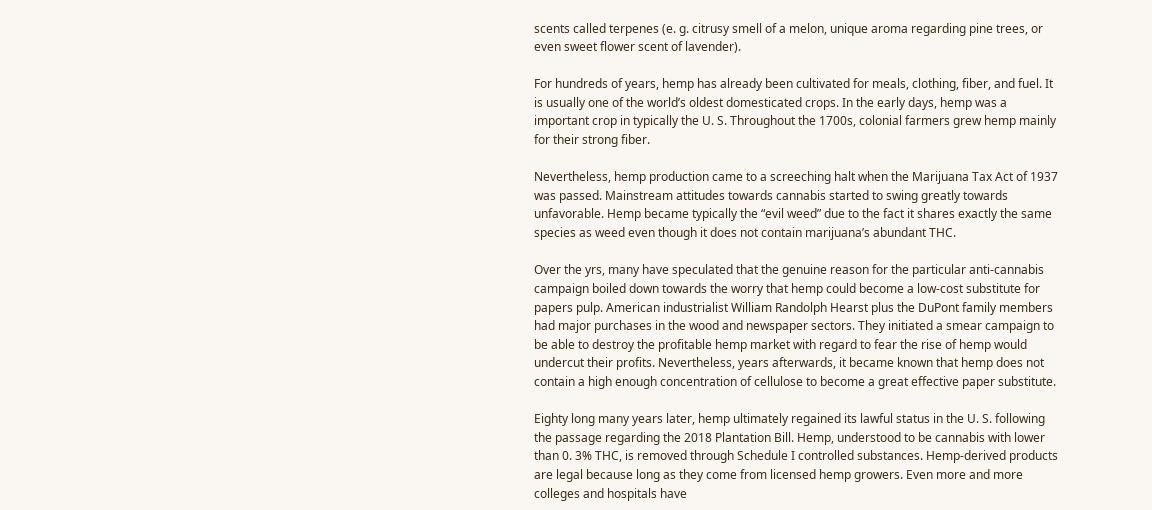scents called terpenes (e. g. citrusy smell of a melon, unique aroma regarding pine trees, or even sweet flower scent of lavender).

For hundreds of years, hemp has already been cultivated for meals, clothing, fiber, and fuel. It is usually one of the world’s oldest domesticated crops. In the early days, hemp was a important crop in typically the U. S. Throughout the 1700s, colonial farmers grew hemp mainly for their strong fiber.

Nevertheless, hemp production came to a screeching halt when the Marijuana Tax Act of 1937 was passed. Mainstream attitudes towards cannabis started to swing greatly towards unfavorable. Hemp became typically the “evil weed” due to the fact it shares exactly the same species as weed even though it does not contain marijuana’s abundant THC.

Over the yrs, many have speculated that the genuine reason for the particular anti-cannabis campaign boiled down towards the worry that hemp could become a low-cost substitute for papers pulp. American industrialist William Randolph Hearst plus the DuPont family members had major purchases in the wood and newspaper sectors. They initiated a smear campaign to be able to destroy the profitable hemp market with regard to fear the rise of hemp would undercut their profits. Nevertheless, years afterwards, it became known that hemp does not contain a high enough concentration of cellulose to become a great effective paper substitute.

Eighty long many years later, hemp ultimately regained its lawful status in the U. S. following the passage regarding the 2018 Plantation Bill. Hemp, understood to be cannabis with lower than 0. 3% THC, is removed through Schedule I controlled substances. Hemp-derived products are legal because long as they come from licensed hemp growers. Even more and more colleges and hospitals have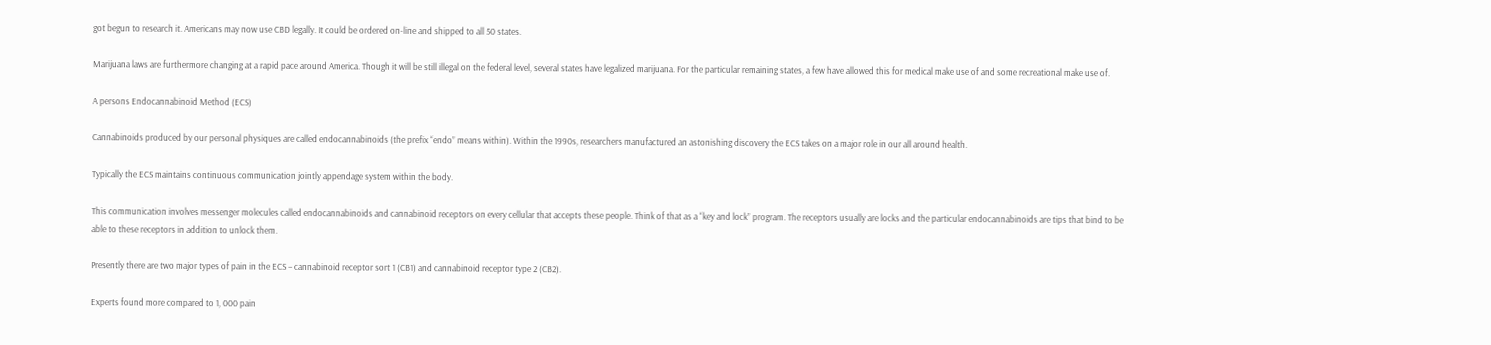got begun to research it. Americans may now use CBD legally. It could be ordered on-line and shipped to all 50 states.

Marijuana laws are furthermore changing at a rapid pace around America. Though it will be still illegal on the federal level, several states have legalized marijuana. For the particular remaining states, a few have allowed this for medical make use of and some recreational make use of.

A persons Endocannabinoid Method (ECS)

Cannabinoids produced by our personal physiques are called endocannabinoids (the prefix “endo” means within). Within the 1990s, researchers manufactured an astonishing discovery the ECS takes on a major role in our all around health.

Typically the ECS maintains continuous communication jointly appendage system within the body.

This communication involves messenger molecules called endocannabinoids and cannabinoid receptors on every cellular that accepts these people. Think of that as a “key and lock” program. The receptors usually are locks and the particular endocannabinoids are tips that bind to be able to these receptors in addition to unlock them.

Presently there are two major types of pain in the ECS – cannabinoid receptor sort 1 (CB1) and cannabinoid receptor type 2 (CB2).

Experts found more compared to 1, 000 pain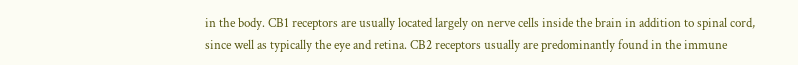in the body. CB1 receptors are usually located largely on nerve cells inside the brain in addition to spinal cord, since well as typically the eye and retina. CB2 receptors usually are predominantly found in the immune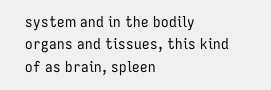system and in the bodily organs and tissues, this kind of as brain, spleen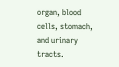organ, blood cells, stomach, and urinary tracts.